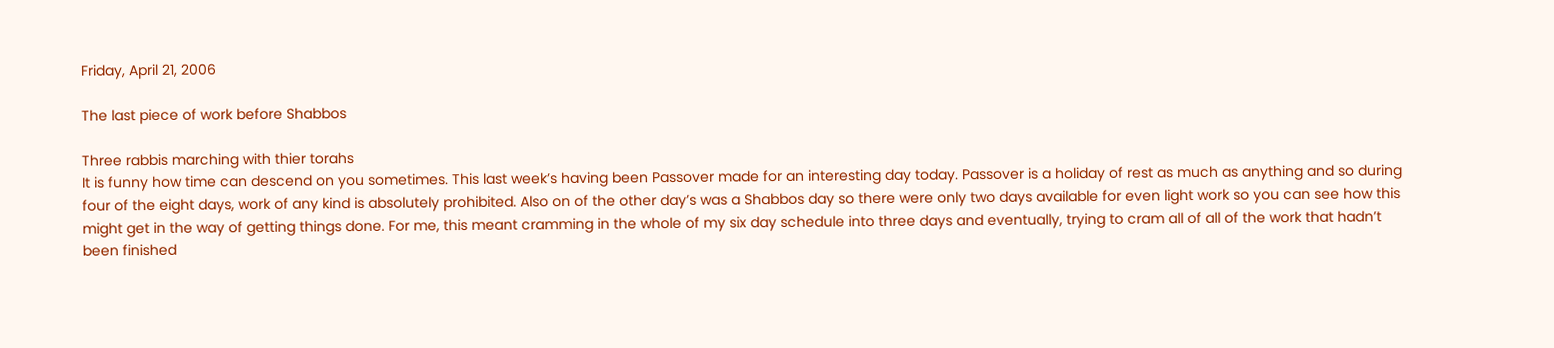Friday, April 21, 2006

The last piece of work before Shabbos

Three rabbis marching with thier torahs
It is funny how time can descend on you sometimes. This last week’s having been Passover made for an interesting day today. Passover is a holiday of rest as much as anything and so during four of the eight days, work of any kind is absolutely prohibited. Also on of the other day’s was a Shabbos day so there were only two days available for even light work so you can see how this might get in the way of getting things done. For me, this meant cramming in the whole of my six day schedule into three days and eventually, trying to cram all of all of the work that hadn’t been finished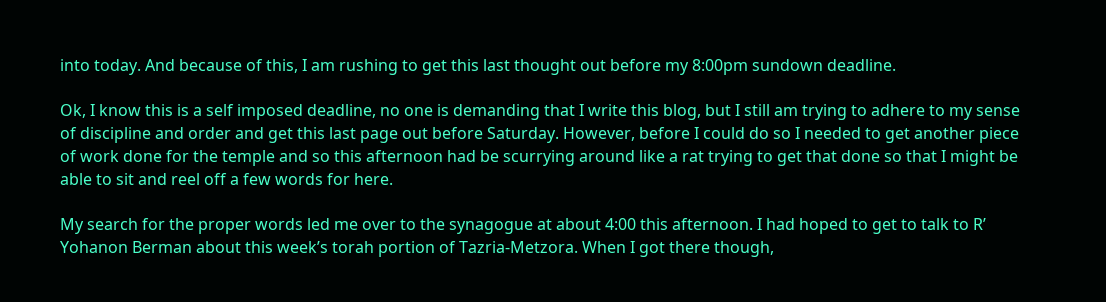into today. And because of this, I am rushing to get this last thought out before my 8:00pm sundown deadline.

Ok, I know this is a self imposed deadline, no one is demanding that I write this blog, but I still am trying to adhere to my sense of discipline and order and get this last page out before Saturday. However, before I could do so I needed to get another piece of work done for the temple and so this afternoon had be scurrying around like a rat trying to get that done so that I might be able to sit and reel off a few words for here.

My search for the proper words led me over to the synagogue at about 4:00 this afternoon. I had hoped to get to talk to R’ Yohanon Berman about this week’s torah portion of Tazria-Metzora. When I got there though,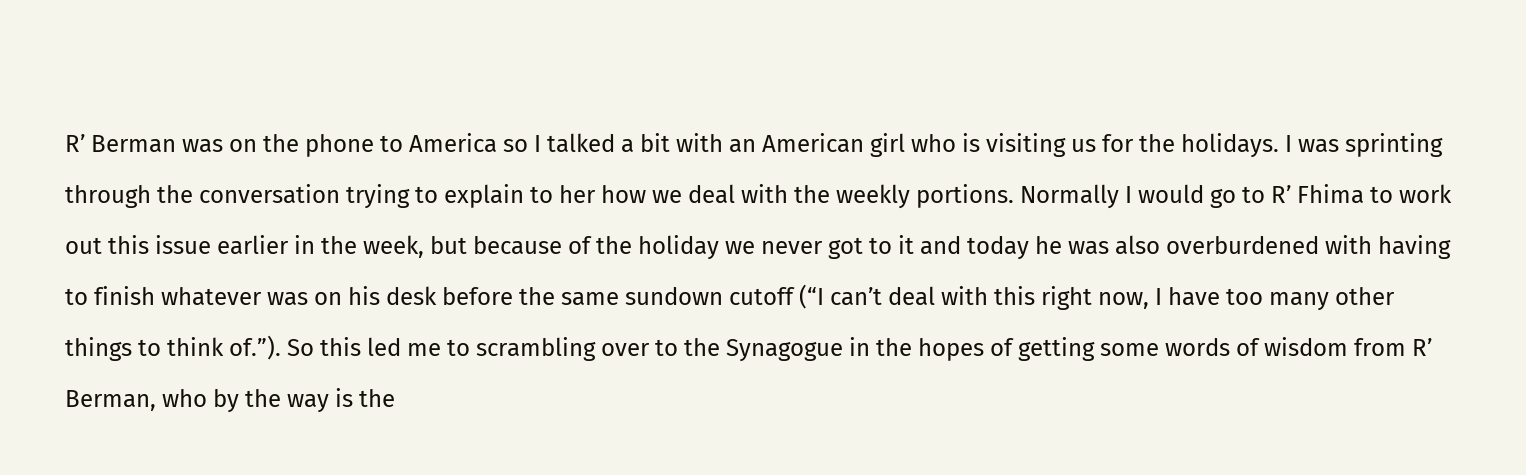R’ Berman was on the phone to America so I talked a bit with an American girl who is visiting us for the holidays. I was sprinting through the conversation trying to explain to her how we deal with the weekly portions. Normally I would go to R’ Fhima to work out this issue earlier in the week, but because of the holiday we never got to it and today he was also overburdened with having to finish whatever was on his desk before the same sundown cutoff (“I can’t deal with this right now, I have too many other things to think of.”). So this led me to scrambling over to the Synagogue in the hopes of getting some words of wisdom from R’ Berman, who by the way is the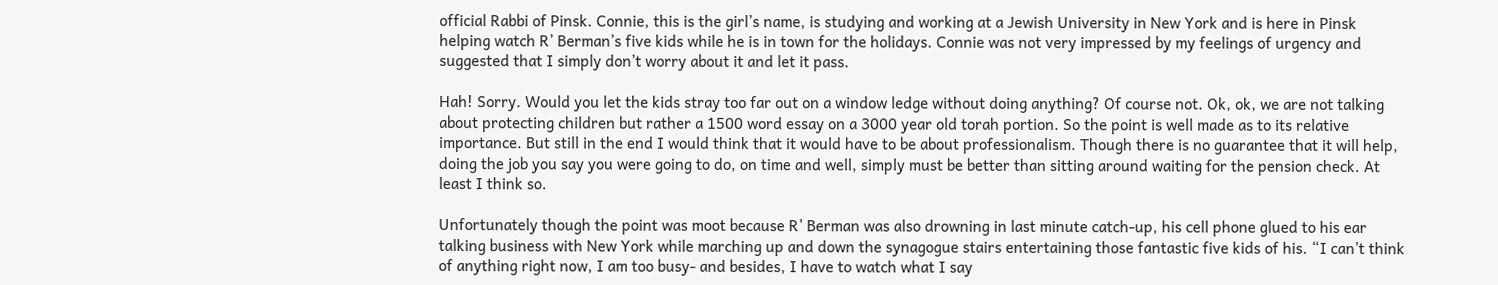official Rabbi of Pinsk. Connie, this is the girl’s name, is studying and working at a Jewish University in New York and is here in Pinsk helping watch R’ Berman’s five kids while he is in town for the holidays. Connie was not very impressed by my feelings of urgency and suggested that I simply don’t worry about it and let it pass.

Hah! Sorry. Would you let the kids stray too far out on a window ledge without doing anything? Of course not. Ok, ok, we are not talking about protecting children but rather a 1500 word essay on a 3000 year old torah portion. So the point is well made as to its relative importance. But still in the end I would think that it would have to be about professionalism. Though there is no guarantee that it will help, doing the job you say you were going to do, on time and well, simply must be better than sitting around waiting for the pension check. At least I think so.

Unfortunately though the point was moot because R’ Berman was also drowning in last minute catch-up, his cell phone glued to his ear talking business with New York while marching up and down the synagogue stairs entertaining those fantastic five kids of his. “I can’t think of anything right now, I am too busy- and besides, I have to watch what I say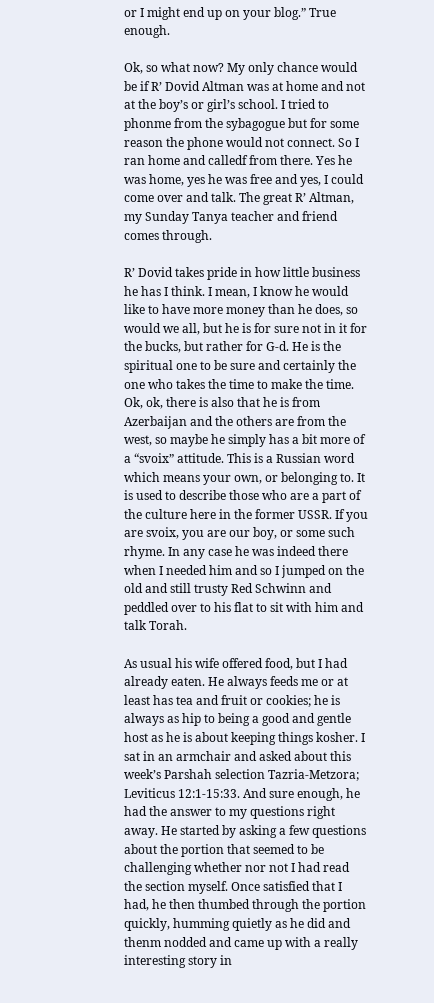or I might end up on your blog.” True enough.

Ok, so what now? My only chance would be if R’ Dovid Altman was at home and not at the boy’s or girl’s school. I tried to phonme from the sybagogue but for some reason the phone would not connect. So I ran home and calledf from there. Yes he was home, yes he was free and yes, I could come over and talk. The great R’ Altman, my Sunday Tanya teacher and friend comes through.

R’ Dovid takes pride in how little business he has I think. I mean, I know he would like to have more money than he does, so would we all, but he is for sure not in it for the bucks, but rather for G-d. He is the spiritual one to be sure and certainly the one who takes the time to make the time. Ok, ok, there is also that he is from Azerbaijan and the others are from the west, so maybe he simply has a bit more of a “svoix” attitude. This is a Russian word which means your own, or belonging to. It is used to describe those who are a part of the culture here in the former USSR. If you are svoix, you are our boy, or some such rhyme. In any case he was indeed there when I needed him and so I jumped on the old and still trusty Red Schwinn and peddled over to his flat to sit with him and talk Torah.

As usual his wife offered food, but I had already eaten. He always feeds me or at least has tea and fruit or cookies; he is always as hip to being a good and gentle host as he is about keeping things kosher. I sat in an armchair and asked about this week’s Parshah selection Tazria-Metzora; Leviticus 12:1-15:33. And sure enough, he had the answer to my questions right away. He started by asking a few questions about the portion that seemed to be challenging whether nor not I had read the section myself. Once satisfied that I had, he then thumbed through the portion quickly, humming quietly as he did and thenm nodded and came up with a really interesting story in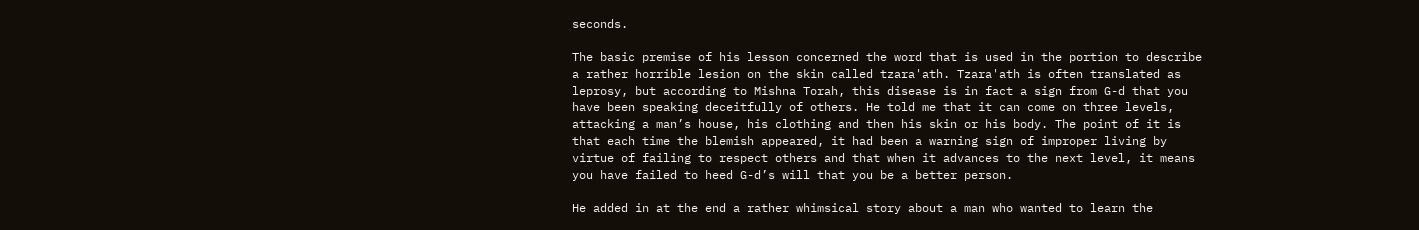seconds.

The basic premise of his lesson concerned the word that is used in the portion to describe a rather horrible lesion on the skin called tzara'ath. Tzara'ath is often translated as leprosy, but according to Mishna Torah, this disease is in fact a sign from G-d that you have been speaking deceitfully of others. He told me that it can come on three levels, attacking a man’s house, his clothing and then his skin or his body. The point of it is that each time the blemish appeared, it had been a warning sign of improper living by virtue of failing to respect others and that when it advances to the next level, it means you have failed to heed G-d’s will that you be a better person.

He added in at the end a rather whimsical story about a man who wanted to learn the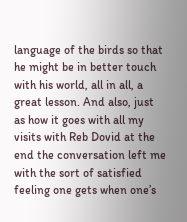language of the birds so that he might be in better touch with his world, all in all, a great lesson. And also, just as how it goes with all my visits with Reb Dovid at the end the conversation left me with the sort of satisfied feeling one gets when one’s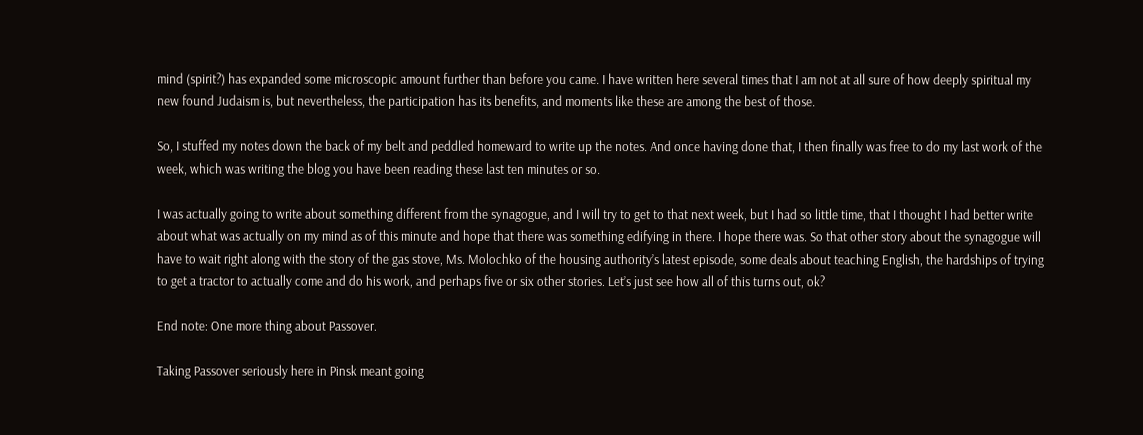mind (spirit?) has expanded some microscopic amount further than before you came. I have written here several times that I am not at all sure of how deeply spiritual my new found Judaism is, but nevertheless, the participation has its benefits, and moments like these are among the best of those.

So, I stuffed my notes down the back of my belt and peddled homeward to write up the notes. And once having done that, I then finally was free to do my last work of the week, which was writing the blog you have been reading these last ten minutes or so.

I was actually going to write about something different from the synagogue, and I will try to get to that next week, but I had so little time, that I thought I had better write about what was actually on my mind as of this minute and hope that there was something edifying in there. I hope there was. So that other story about the synagogue will have to wait right along with the story of the gas stove, Ms. Molochko of the housing authority’s latest episode, some deals about teaching English, the hardships of trying to get a tractor to actually come and do his work, and perhaps five or six other stories. Let’s just see how all of this turns out, ok?

End note: One more thing about Passover.

Taking Passover seriously here in Pinsk meant going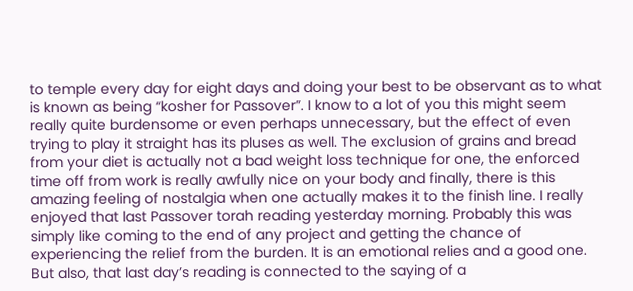to temple every day for eight days and doing your best to be observant as to what is known as being “kosher for Passover”. I know to a lot of you this might seem really quite burdensome or even perhaps unnecessary, but the effect of even trying to play it straight has its pluses as well. The exclusion of grains and bread from your diet is actually not a bad weight loss technique for one, the enforced time off from work is really awfully nice on your body and finally, there is this amazing feeling of nostalgia when one actually makes it to the finish line. I really enjoyed that last Passover torah reading yesterday morning. Probably this was simply like coming to the end of any project and getting the chance of experiencing the relief from the burden. It is an emotional relies and a good one. But also, that last day’s reading is connected to the saying of a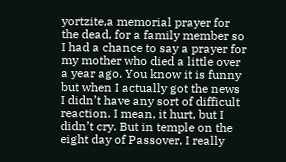yortzite,a memorial prayer for the dead, for a family member so I had a chance to say a prayer for my mother who died a little over a year ago. You know it is funny but when I actually got the news I didn’t have any sort of difficult reaction. I mean, it hurt, but I didn’t cry. But in temple on the eight day of Passover, I really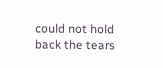could not hold back the tears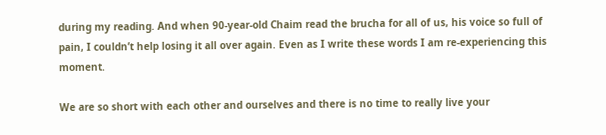during my reading. And when 90-year-old Chaim read the brucha for all of us, his voice so full of pain, I couldn’t help losing it all over again. Even as I write these words I am re-experiencing this moment.

We are so short with each other and ourselves and there is no time to really live your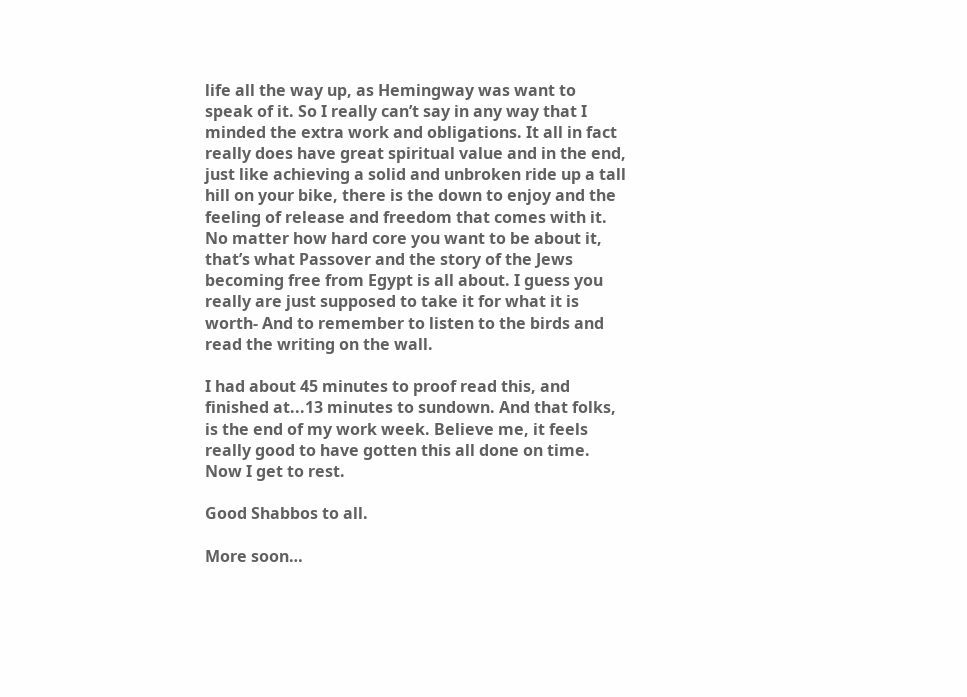life all the way up, as Hemingway was want to speak of it. So I really can’t say in any way that I minded the extra work and obligations. It all in fact really does have great spiritual value and in the end, just like achieving a solid and unbroken ride up a tall hill on your bike, there is the down to enjoy and the feeling of release and freedom that comes with it. No matter how hard core you want to be about it, that’s what Passover and the story of the Jews becoming free from Egypt is all about. I guess you really are just supposed to take it for what it is worth- And to remember to listen to the birds and read the writing on the wall.

I had about 45 minutes to proof read this, and finished at...13 minutes to sundown. And that folks, is the end of my work week. Believe me, it feels really good to have gotten this all done on time. Now I get to rest.

Good Shabbos to all.

More soon…